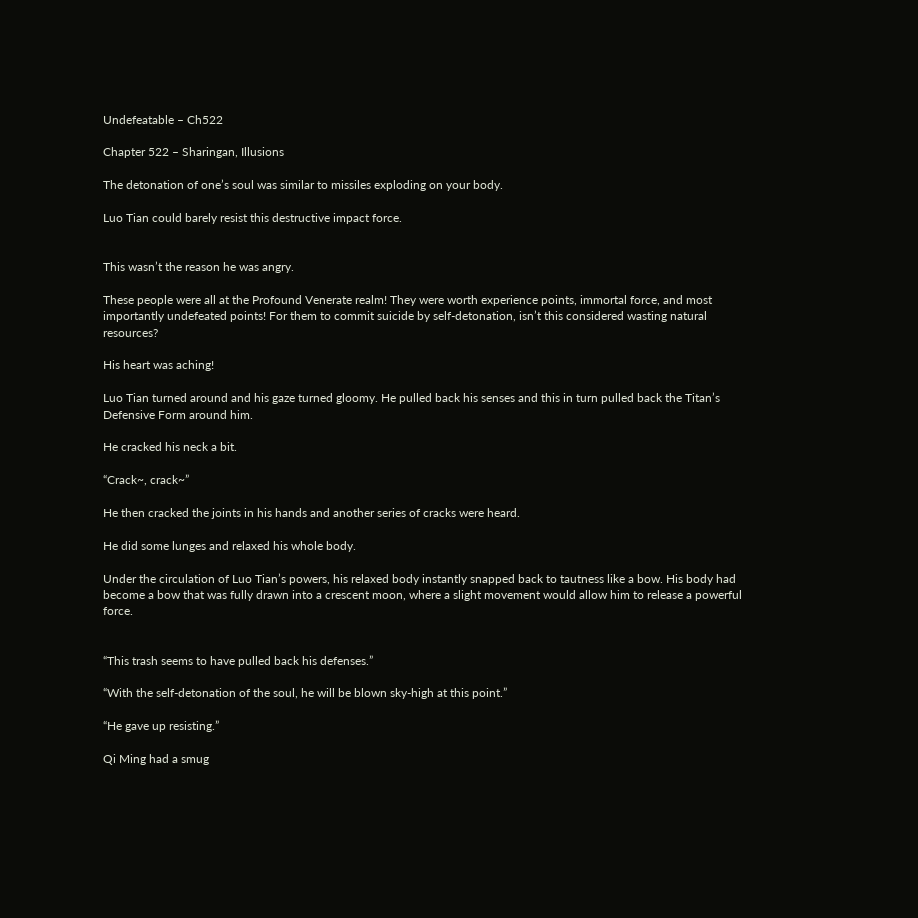Undefeatable – Ch522

Chapter 522 – Sharingan, Illusions

The detonation of one’s soul was similar to missiles exploding on your body.

Luo Tian could barely resist this destructive impact force.


This wasn’t the reason he was angry.

These people were all at the Profound Venerate realm! They were worth experience points, immortal force, and most importantly undefeated points! For them to commit suicide by self-detonation, isn’t this considered wasting natural resources?

His heart was aching!

Luo Tian turned around and his gaze turned gloomy. He pulled back his senses and this in turn pulled back the Titan’s Defensive Form around him.

He cracked his neck a bit.

“Crack~, crack~”

He then cracked the joints in his hands and another series of cracks were heard.

He did some lunges and relaxed his whole body.

Under the circulation of Luo Tian’s powers, his relaxed body instantly snapped back to tautness like a bow. His body had become a bow that was fully drawn into a crescent moon, where a slight movement would allow him to release a powerful force.


“This trash seems to have pulled back his defenses.”

“With the self-detonation of the soul, he will be blown sky-high at this point.”

“He gave up resisting.”

Qi Ming had a smug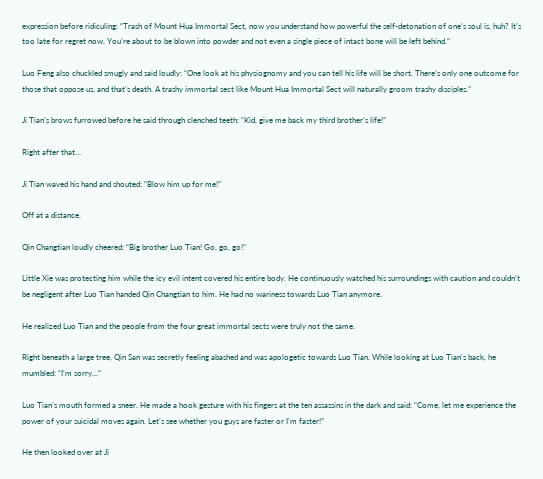expression before ridiculing: “Trash of Mount Hua Immortal Sect, now you understand how powerful the self-detonation of one’s soul is, huh? It’s too late for regret now. You’re about to be blown into powder and not even a single piece of intact bone will be left behind.”

Luo Feng also chuckled smugly and said loudly: “One look at his physiognomy and you can tell his life will be short. There’s only one outcome for those that oppose us, and that’s death. A trashy immortal sect like Mount Hua Immortal Sect will naturally groom trashy disciples.”

Ji Tian’s brows furrowed before he said through clenched teeth: “Kid, give me back my third brother’s life!”

Right after that…

Ji Tian waved his hand and shouted: “Blow him up for me!”

Off at a distance.

Qin Changtian loudly cheered: “Big brother Luo Tian! Go, go, go!”

Little Xie was protecting him while the icy evil intent covered his entire body. He continuously watched his surroundings with caution and couldn’t be negligent after Luo Tian handed Qin Changtian to him. He had no wariness towards Luo Tian anymore.

He realized Luo Tian and the people from the four great immortal sects were truly not the same.

Right beneath a large tree, Qin San was secretly feeling abashed and was apologetic towards Luo Tian. While looking at Luo Tian’s back, he mumbled: “I’m sorry…”

Luo Tian’s mouth formed a sneer. He made a hook gesture with his fingers at the ten assassins in the dark and said: “Come, let me experience the power of your suicidal moves again. Let’s see whether you guys are faster or I’m faster!”

He then looked over at Ji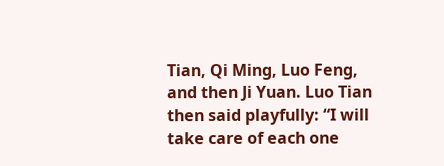Tian, Qi Ming, Luo Feng, and then Ji Yuan. Luo Tian then said playfully: “I will take care of each one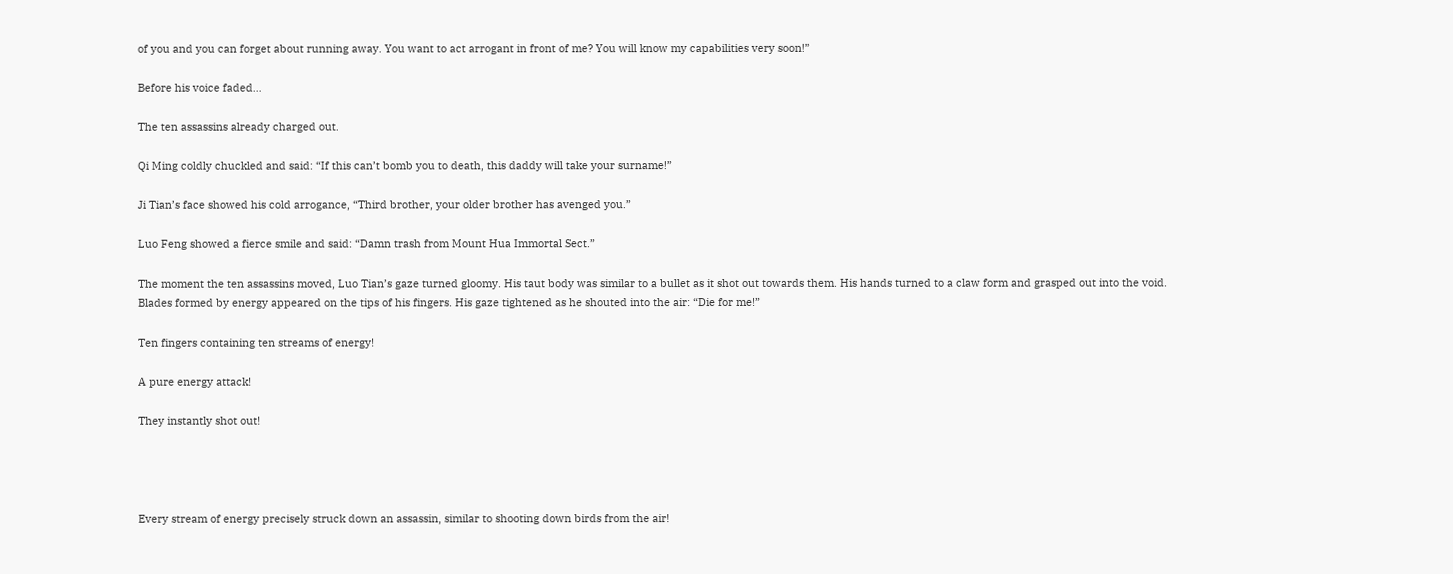of you and you can forget about running away. You want to act arrogant in front of me? You will know my capabilities very soon!”

Before his voice faded…

The ten assassins already charged out.

Qi Ming coldly chuckled and said: “If this can’t bomb you to death, this daddy will take your surname!”

Ji Tian’s face showed his cold arrogance, “Third brother, your older brother has avenged you.”

Luo Feng showed a fierce smile and said: “Damn trash from Mount Hua Immortal Sect.”

The moment the ten assassins moved, Luo Tian’s gaze turned gloomy. His taut body was similar to a bullet as it shot out towards them. His hands turned to a claw form and grasped out into the void. Blades formed by energy appeared on the tips of his fingers. His gaze tightened as he shouted into the air: “Die for me!”

Ten fingers containing ten streams of energy!

A pure energy attack!

They instantly shot out!




Every stream of energy precisely struck down an assassin, similar to shooting down birds from the air!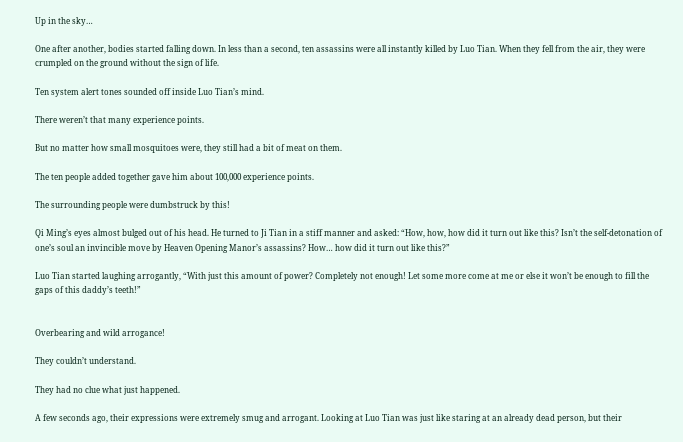Up in the sky…

One after another, bodies started falling down. In less than a second, ten assassins were all instantly killed by Luo Tian. When they fell from the air, they were crumpled on the ground without the sign of life.

Ten system alert tones sounded off inside Luo Tian’s mind.

There weren’t that many experience points.

But no matter how small mosquitoes were, they still had a bit of meat on them.

The ten people added together gave him about 100,000 experience points.

The surrounding people were dumbstruck by this!

Qi Ming’s eyes almost bulged out of his head. He turned to Ji Tian in a stiff manner and asked: “How, how, how did it turn out like this? Isn’t the self-detonation of one’s soul an invincible move by Heaven Opening Manor’s assassins? How… how did it turn out like this?”

Luo Tian started laughing arrogantly, “With just this amount of power? Completely not enough! Let some more come at me or else it won’t be enough to fill the gaps of this daddy’s teeth!”


Overbearing and wild arrogance!

They couldn’t understand.

They had no clue what just happened.

A few seconds ago, their expressions were extremely smug and arrogant. Looking at Luo Tian was just like staring at an already dead person, but their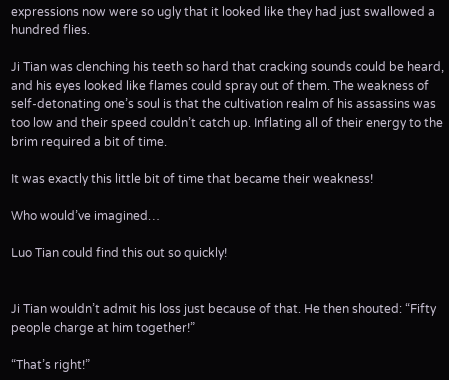expressions now were so ugly that it looked like they had just swallowed a hundred flies.

Ji Tian was clenching his teeth so hard that cracking sounds could be heard, and his eyes looked like flames could spray out of them. The weakness of self-detonating one’s soul is that the cultivation realm of his assassins was too low and their speed couldn’t catch up. Inflating all of their energy to the brim required a bit of time.

It was exactly this little bit of time that became their weakness!

Who would’ve imagined…

Luo Tian could find this out so quickly!


Ji Tian wouldn’t admit his loss just because of that. He then shouted: “Fifty people charge at him together!”

“That’s right!”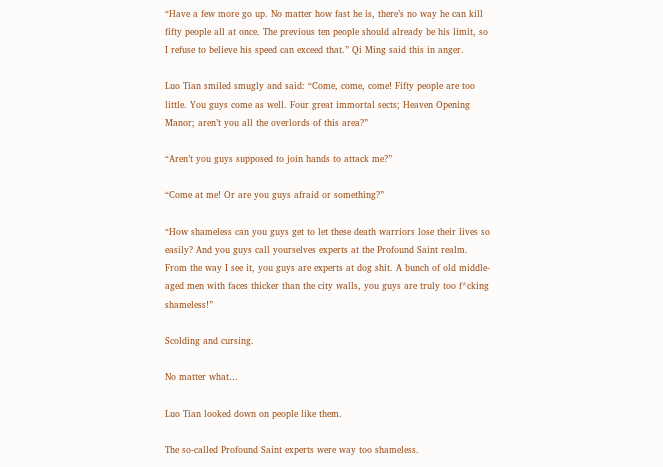“Have a few more go up. No matter how fast he is, there’s no way he can kill fifty people all at once. The previous ten people should already be his limit, so I refuse to believe his speed can exceed that.” Qi Ming said this in anger.

Luo Tian smiled smugly and said: “Come, come, come! Fifty people are too little. You guys come as well. Four great immortal sects; Heaven Opening Manor; aren’t you all the overlords of this area?”

“Aren’t you guys supposed to join hands to attack me?”

“Come at me! Or are you guys afraid or something?”

“How shameless can you guys get to let these death warriors lose their lives so easily? And you guys call yourselves experts at the Profound Saint realm. From the way I see it, you guys are experts at dog shit. A bunch of old middle-aged men with faces thicker than the city walls, you guys are truly too f*cking shameless!”

Scolding and cursing.

No matter what…

Luo Tian looked down on people like them.

The so-called Profound Saint experts were way too shameless.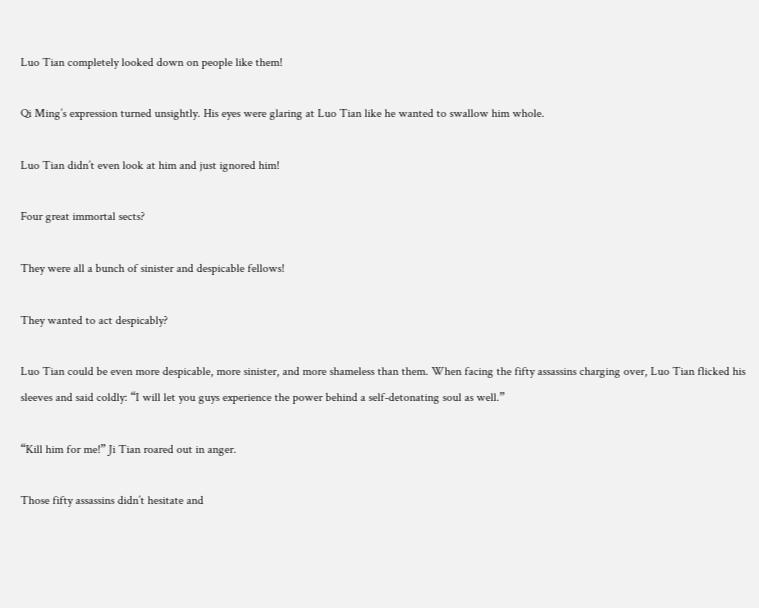Luo Tian completely looked down on people like them!

Qi Ming’s expression turned unsightly. His eyes were glaring at Luo Tian like he wanted to swallow him whole.

Luo Tian didn’t even look at him and just ignored him!

Four great immortal sects?

They were all a bunch of sinister and despicable fellows!

They wanted to act despicably?

Luo Tian could be even more despicable, more sinister, and more shameless than them. When facing the fifty assassins charging over, Luo Tian flicked his sleeves and said coldly: “I will let you guys experience the power behind a self-detonating soul as well.”

“Kill him for me!” Ji Tian roared out in anger.

Those fifty assassins didn’t hesitate and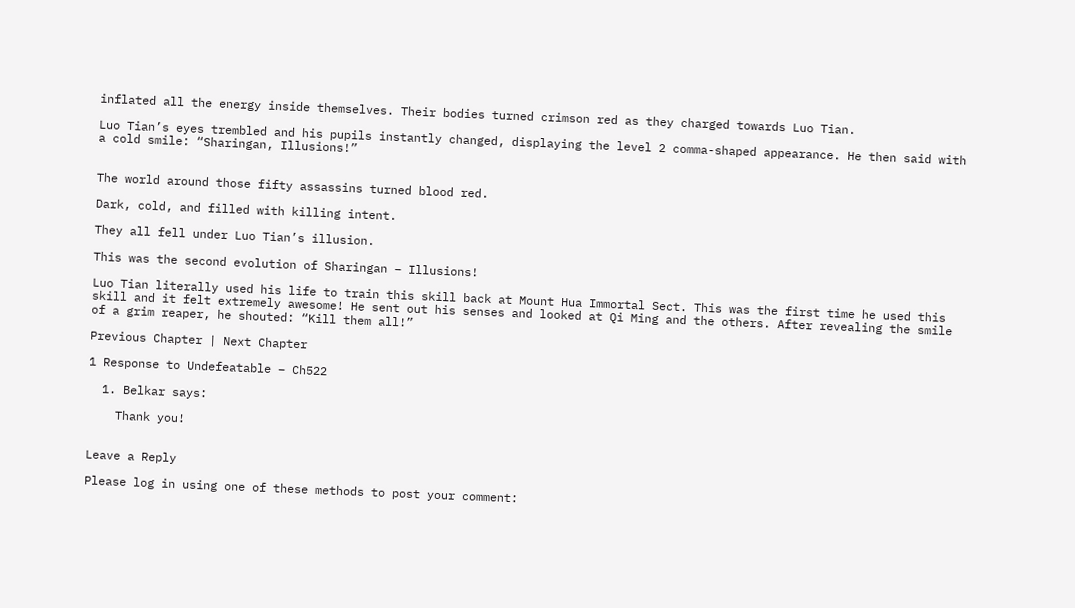inflated all the energy inside themselves. Their bodies turned crimson red as they charged towards Luo Tian.

Luo Tian’s eyes trembled and his pupils instantly changed, displaying the level 2 comma-shaped appearance. He then said with a cold smile: “Sharingan, Illusions!”


The world around those fifty assassins turned blood red.

Dark, cold, and filled with killing intent.

They all fell under Luo Tian’s illusion.

This was the second evolution of Sharingan – Illusions!

Luo Tian literally used his life to train this skill back at Mount Hua Immortal Sect. This was the first time he used this skill and it felt extremely awesome! He sent out his senses and looked at Qi Ming and the others. After revealing the smile of a grim reaper, he shouted: “Kill them all!”

Previous Chapter | Next Chapter

1 Response to Undefeatable – Ch522

  1. Belkar says:

    Thank you!


Leave a Reply

Please log in using one of these methods to post your comment: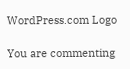WordPress.com Logo

You are commenting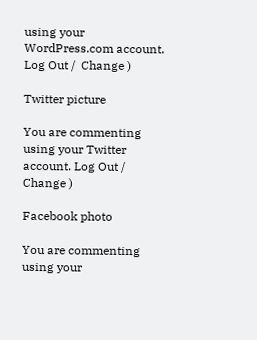using your WordPress.com account. Log Out /  Change )

Twitter picture

You are commenting using your Twitter account. Log Out /  Change )

Facebook photo

You are commenting using your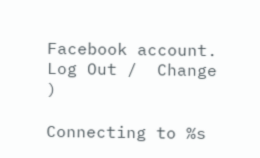Facebook account. Log Out /  Change )

Connecting to %s